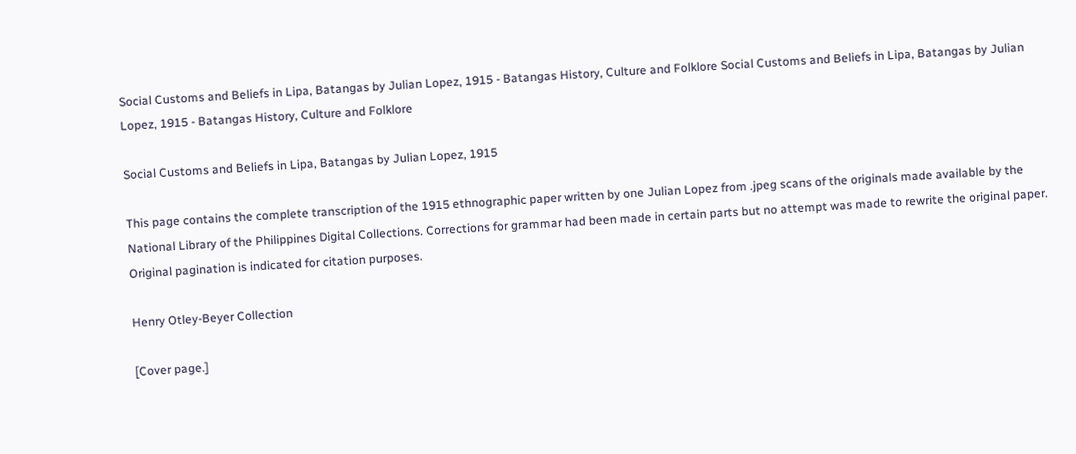Social Customs and Beliefs in Lipa, Batangas by Julian Lopez, 1915 - Batangas History, Culture and Folklore Social Customs and Beliefs in Lipa, Batangas by Julian Lopez, 1915 - Batangas History, Culture and Folklore

Social Customs and Beliefs in Lipa, Batangas by Julian Lopez, 1915

This page contains the complete transcription of the 1915 ethnographic paper written by one Julian Lopez from .jpeg scans of the originals made available by the National Library of the Philippines Digital Collections. Corrections for grammar had been made in certain parts but no attempt was made to rewrite the original paper. Original pagination is indicated for citation purposes.

Henry Otley-Beyer Collection

[Cover page.]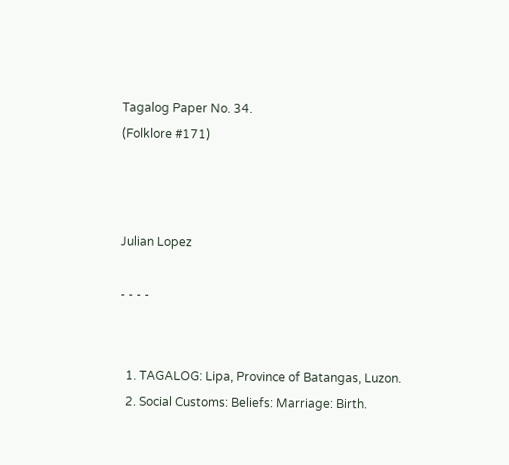Tagalog Paper No. 34.
(Folklore #171)



Julian Lopez

- - - -


  1. TAGALOG: Lipa, Province of Batangas, Luzon.
  2. Social Customs: Beliefs: Marriage: Birth.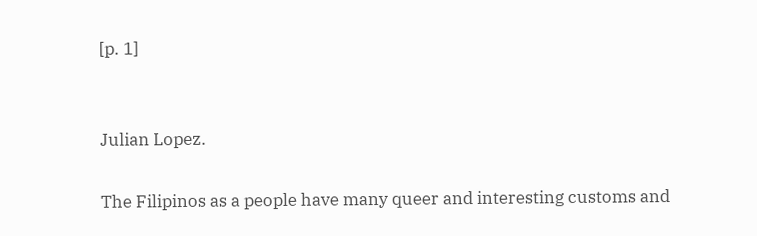[p. 1]


Julian Lopez.

The Filipinos as a people have many queer and interesting customs and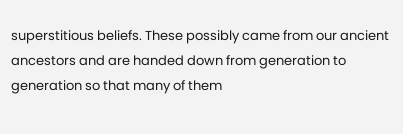superstitious beliefs. These possibly came from our ancient ancestors and are handed down from generation to generation so that many of them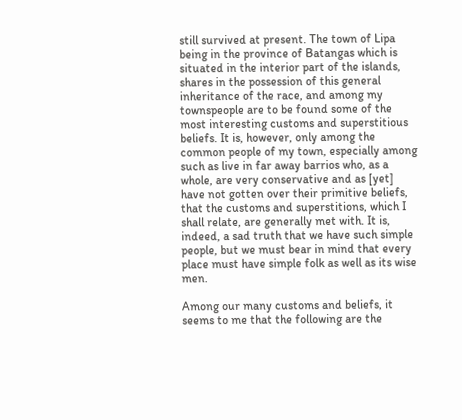still survived at present. The town of Lipa being in the province of Batangas which is situated in the interior part of the islands, shares in the possession of this general inheritance of the race, and among my townspeople are to be found some of the most interesting customs and superstitious beliefs. It is, however, only among the common people of my town, especially among such as live in far away barrios who, as a whole, are very conservative and as [yet] have not gotten over their primitive beliefs, that the customs and superstitions, which I shall relate, are generally met with. It is, indeed, a sad truth that we have such simple people, but we must bear in mind that every place must have simple folk as well as its wise men.

Among our many customs and beliefs, it seems to me that the following are the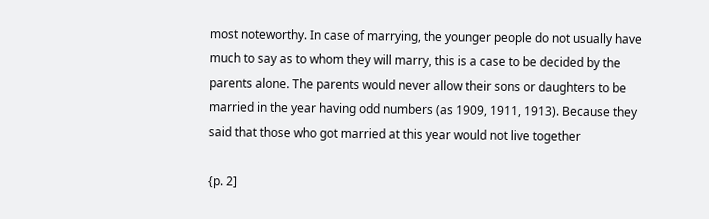most noteworthy. In case of marrying, the younger people do not usually have much to say as to whom they will marry, this is a case to be decided by the parents alone. The parents would never allow their sons or daughters to be married in the year having odd numbers (as 1909, 1911, 1913). Because they said that those who got married at this year would not live together

{p. 2]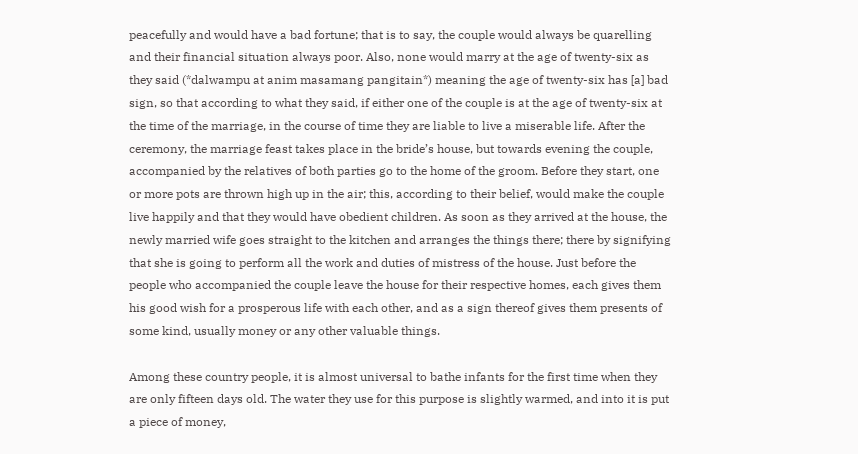peacefully and would have a bad fortune; that is to say, the couple would always be quarelling and their financial situation always poor. Also, none would marry at the age of twenty-six as they said (*dalwampu at anim masamang pangitain*) meaning the age of twenty-six has [a] bad sign, so that according to what they said, if either one of the couple is at the age of twenty-six at the time of the marriage, in the course of time they are liable to live a miserable life. After the ceremony, the marriage feast takes place in the bride’s house, but towards evening the couple, accompanied by the relatives of both parties go to the home of the groom. Before they start, one or more pots are thrown high up in the air; this, according to their belief, would make the couple live happily and that they would have obedient children. As soon as they arrived at the house, the newly married wife goes straight to the kitchen and arranges the things there; there by signifying that she is going to perform all the work and duties of mistress of the house. Just before the people who accompanied the couple leave the house for their respective homes, each gives them his good wish for a prosperous life with each other, and as a sign thereof gives them presents of some kind, usually money or any other valuable things.

Among these country people, it is almost universal to bathe infants for the first time when they are only fifteen days old. The water they use for this purpose is slightly warmed, and into it is put a piece of money,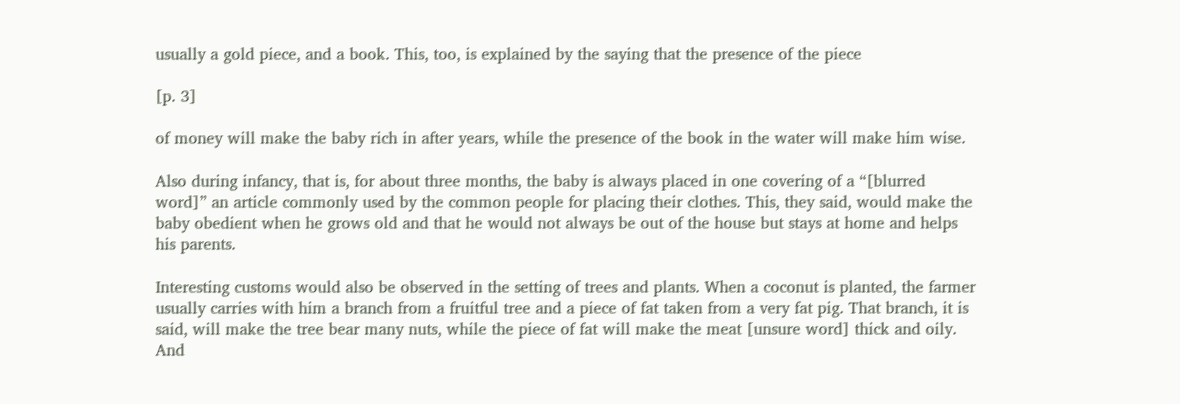usually a gold piece, and a book. This, too, is explained by the saying that the presence of the piece

[p. 3]

of money will make the baby rich in after years, while the presence of the book in the water will make him wise.

Also during infancy, that is, for about three months, the baby is always placed in one covering of a “[blurred word]” an article commonly used by the common people for placing their clothes. This, they said, would make the baby obedient when he grows old and that he would not always be out of the house but stays at home and helps his parents.

Interesting customs would also be observed in the setting of trees and plants. When a coconut is planted, the farmer usually carries with him a branch from a fruitful tree and a piece of fat taken from a very fat pig. That branch, it is said, will make the tree bear many nuts, while the piece of fat will make the meat [unsure word] thick and oily. And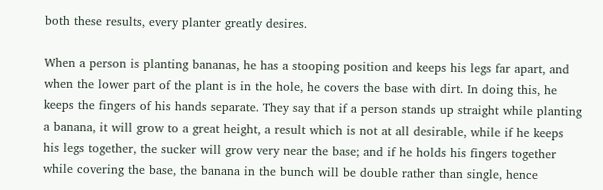both these results, every planter greatly desires.

When a person is planting bananas, he has a stooping position and keeps his legs far apart, and when the lower part of the plant is in the hole, he covers the base with dirt. In doing this, he keeps the fingers of his hands separate. They say that if a person stands up straight while planting a banana, it will grow to a great height, a result which is not at all desirable, while if he keeps his legs together, the sucker will grow very near the base; and if he holds his fingers together while covering the base, the banana in the bunch will be double rather than single, hence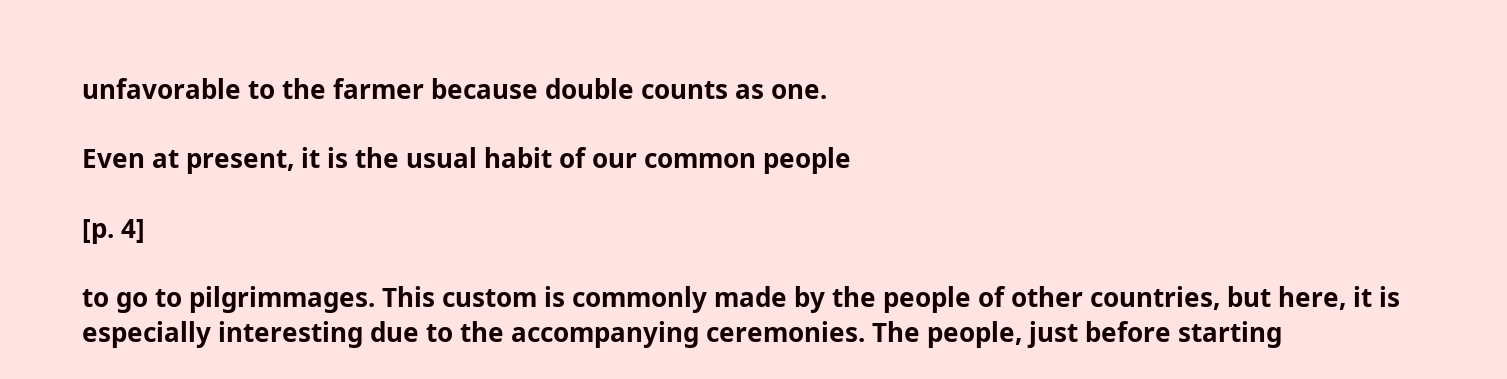unfavorable to the farmer because double counts as one.

Even at present, it is the usual habit of our common people

[p. 4]

to go to pilgrimmages. This custom is commonly made by the people of other countries, but here, it is especially interesting due to the accompanying ceremonies. The people, just before starting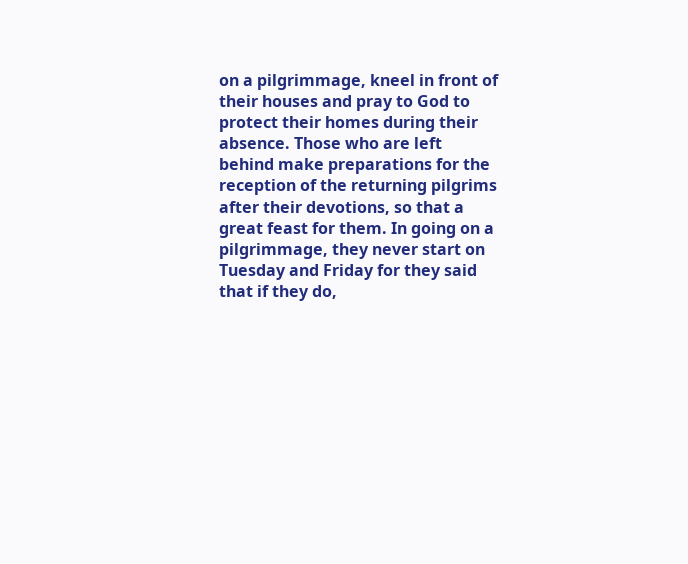on a pilgrimmage, kneel in front of their houses and pray to God to protect their homes during their absence. Those who are left behind make preparations for the reception of the returning pilgrims after their devotions, so that a great feast for them. In going on a pilgrimmage, they never start on Tuesday and Friday for they said that if they do,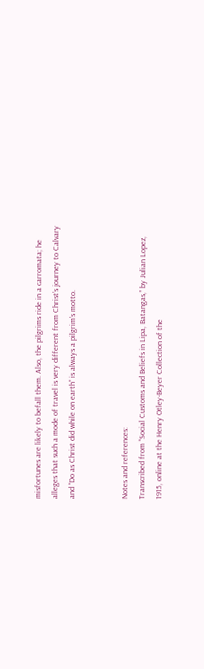misfortunes are likely to befall them. Also, the pilgrims ride in a carromata; he alleges that such a mode of travel is very different from Christ’s journey to Calvary and “Do as Christ did while on earth” is always a pilgrim’s motto.


Notes and references:
Transcribed from “Social Customs and Beliefs in Lipa, Batangas,” by Julian Lopez, 1915, online at the Henry Otley-Beyer Collection of the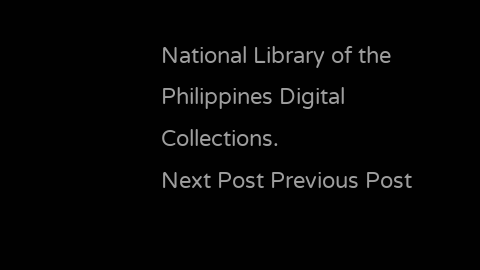National Library of the Philippines Digital Collections.
Next Post Previous Post